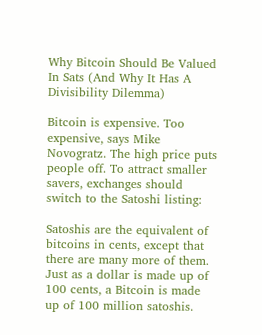Why Bitcoin Should Be Valued In Sats (And Why It Has A Divisibility Dilemma)

Bitcoin is expensive. Too expensive, says Mike Novogratz. The high price puts people off. To attract smaller savers, exchanges should switch to the Satoshi listing:

Satoshis are the equivalent of bitcoins in cents, except that there are many more of them. Just as a dollar is made up of 100 cents, a Bitcoin is made up of 100 million satoshis.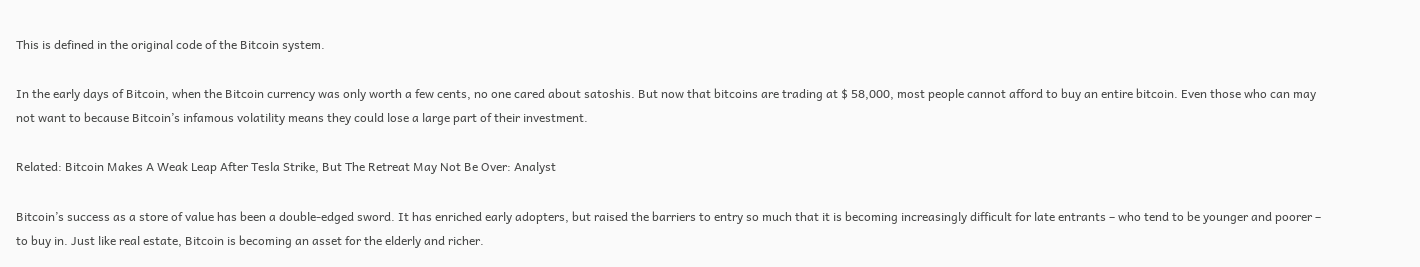This is defined in the original code of the Bitcoin system.

In the early days of Bitcoin, when the Bitcoin currency was only worth a few cents, no one cared about satoshis. But now that bitcoins are trading at $ 58,000, most people cannot afford to buy an entire bitcoin. Even those who can may not want to because Bitcoin’s infamous volatility means they could lose a large part of their investment.

Related: Bitcoin Makes A Weak Leap After Tesla Strike, But The Retreat May Not Be Over: Analyst

Bitcoin’s success as a store of value has been a double-edged sword. It has enriched early adopters, but raised the barriers to entry so much that it is becoming increasingly difficult for late entrants – who tend to be younger and poorer – to buy in. Just like real estate, Bitcoin is becoming an asset for the elderly and richer.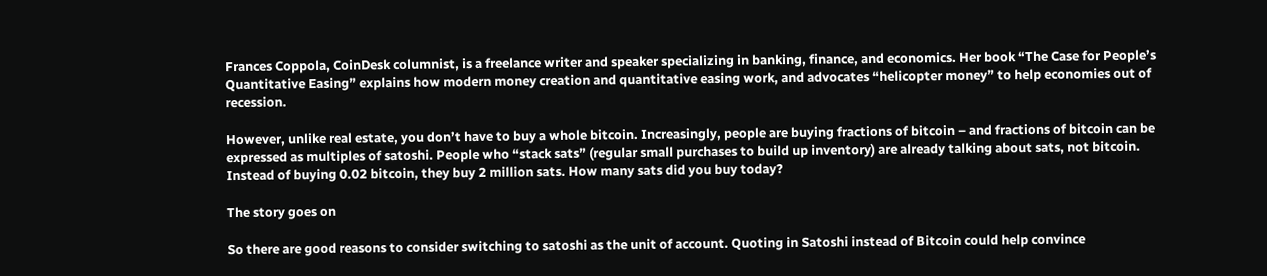Frances Coppola, CoinDesk columnist, is a freelance writer and speaker specializing in banking, finance, and economics. Her book “The Case for People’s Quantitative Easing” explains how modern money creation and quantitative easing work, and advocates “helicopter money” to help economies out of recession.

However, unlike real estate, you don’t have to buy a whole bitcoin. Increasingly, people are buying fractions of bitcoin – and fractions of bitcoin can be expressed as multiples of satoshi. People who “stack sats” (regular small purchases to build up inventory) are already talking about sats, not bitcoin. Instead of buying 0.02 bitcoin, they buy 2 million sats. How many sats did you buy today?

The story goes on

So there are good reasons to consider switching to satoshi as the unit of account. Quoting in Satoshi instead of Bitcoin could help convince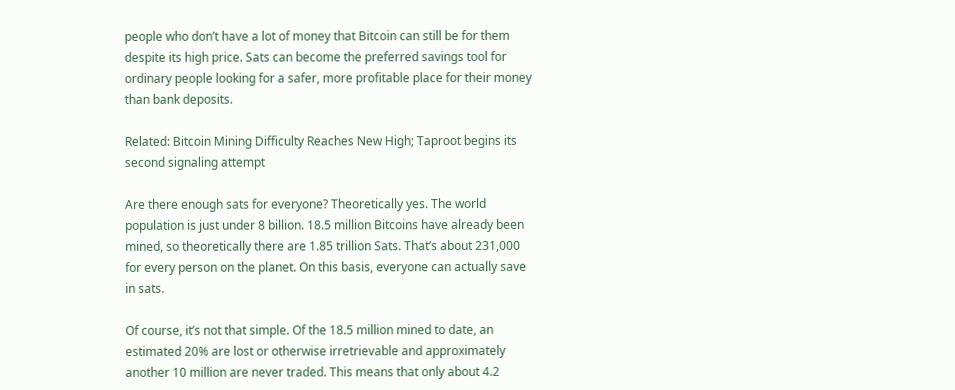people who don’t have a lot of money that Bitcoin can still be for them despite its high price. Sats can become the preferred savings tool for ordinary people looking for a safer, more profitable place for their money than bank deposits.

Related: Bitcoin Mining Difficulty Reaches New High; Taproot begins its second signaling attempt

Are there enough sats for everyone? Theoretically yes. The world population is just under 8 billion. 18.5 million Bitcoins have already been mined, so theoretically there are 1.85 trillion Sats. That’s about 231,000 for every person on the planet. On this basis, everyone can actually save in sats.

Of course, it’s not that simple. Of the 18.5 million mined to date, an estimated 20% are lost or otherwise irretrievable and approximately another 10 million are never traded. This means that only about 4.2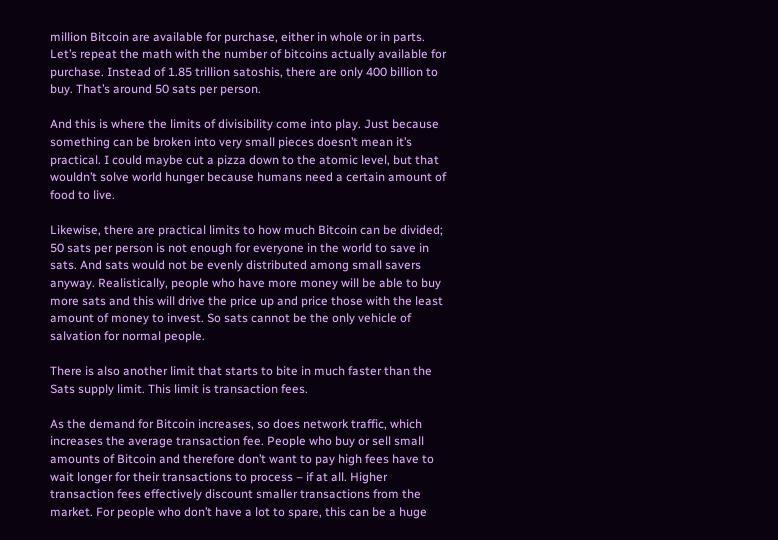million Bitcoin are available for purchase, either in whole or in parts. Let’s repeat the math with the number of bitcoins actually available for purchase. Instead of 1.85 trillion satoshis, there are only 400 billion to buy. That’s around 50 sats per person.

And this is where the limits of divisibility come into play. Just because something can be broken into very small pieces doesn’t mean it’s practical. I could maybe cut a pizza down to the atomic level, but that wouldn’t solve world hunger because humans need a certain amount of food to live.

Likewise, there are practical limits to how much Bitcoin can be divided; 50 sats per person is not enough for everyone in the world to save in sats. And sats would not be evenly distributed among small savers anyway. Realistically, people who have more money will be able to buy more sats and this will drive the price up and price those with the least amount of money to invest. So sats cannot be the only vehicle of salvation for normal people.

There is also another limit that starts to bite in much faster than the Sats supply limit. This limit is transaction fees.

As the demand for Bitcoin increases, so does network traffic, which increases the average transaction fee. People who buy or sell small amounts of Bitcoin and therefore don’t want to pay high fees have to wait longer for their transactions to process – if at all. Higher transaction fees effectively discount smaller transactions from the market. For people who don’t have a lot to spare, this can be a huge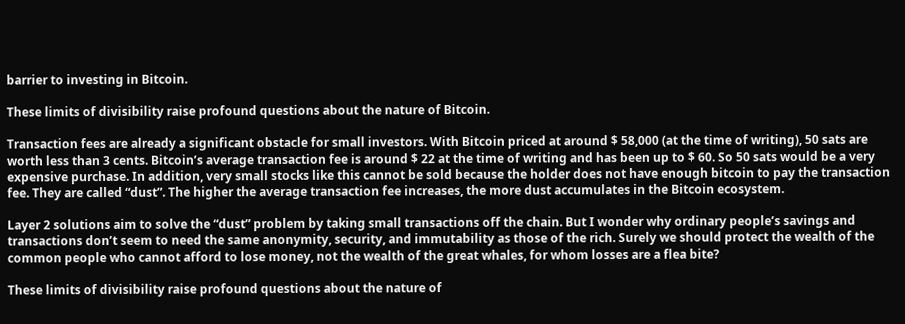barrier to investing in Bitcoin.

These limits of divisibility raise profound questions about the nature of Bitcoin.

Transaction fees are already a significant obstacle for small investors. With Bitcoin priced at around $ 58,000 (at the time of writing), 50 sats are worth less than 3 cents. Bitcoin’s average transaction fee is around $ 22 at the time of writing and has been up to $ 60. So 50 sats would be a very expensive purchase. In addition, very small stocks like this cannot be sold because the holder does not have enough bitcoin to pay the transaction fee. They are called “dust”. The higher the average transaction fee increases, the more dust accumulates in the Bitcoin ecosystem.

Layer 2 solutions aim to solve the “dust” problem by taking small transactions off the chain. But I wonder why ordinary people’s savings and transactions don’t seem to need the same anonymity, security, and immutability as those of the rich. Surely we should protect the wealth of the common people who cannot afford to lose money, not the wealth of the great whales, for whom losses are a flea bite?

These limits of divisibility raise profound questions about the nature of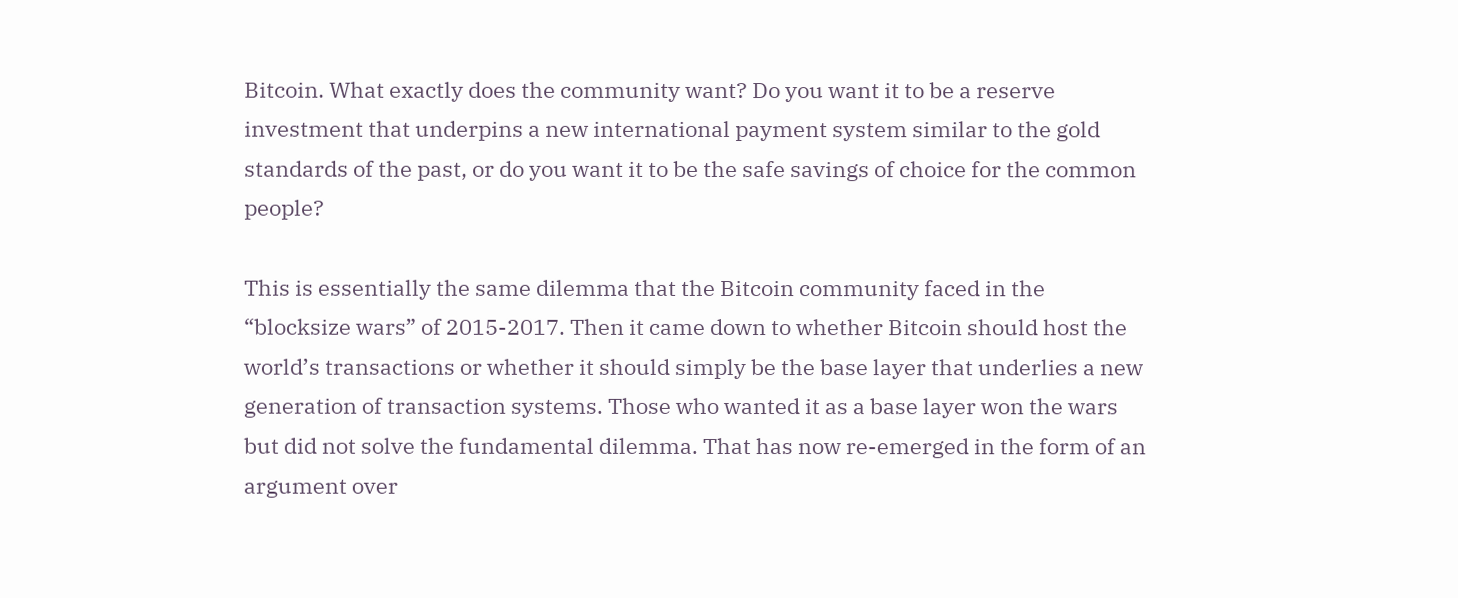Bitcoin. What exactly does the community want? Do you want it to be a reserve investment that underpins a new international payment system similar to the gold standards of the past, or do you want it to be the safe savings of choice for the common people?

This is essentially the same dilemma that the Bitcoin community faced in the “blocksize wars” of 2015-2017. Then it came down to whether Bitcoin should host the world’s transactions or whether it should simply be the base layer that underlies a new generation of transaction systems. Those who wanted it as a base layer won the wars but did not solve the fundamental dilemma. That has now re-emerged in the form of an argument over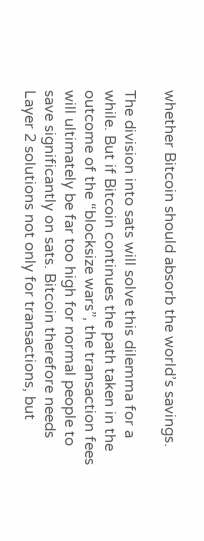whether Bitcoin should absorb the world’s savings.

The division into sats will solve this dilemma for a while. But if Bitcoin continues the path taken in the outcome of the “blocksize wars”, the transaction fees will ultimately be far too high for normal people to save significantly on sats. Bitcoin therefore needs Layer 2 solutions not only for transactions, but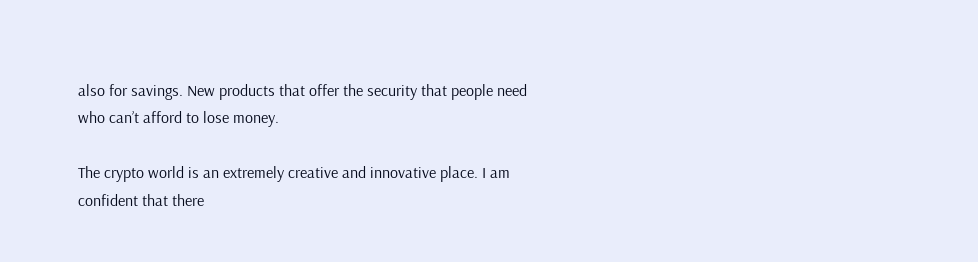also for savings. New products that offer the security that people need who can’t afford to lose money.

The crypto world is an extremely creative and innovative place. I am confident that there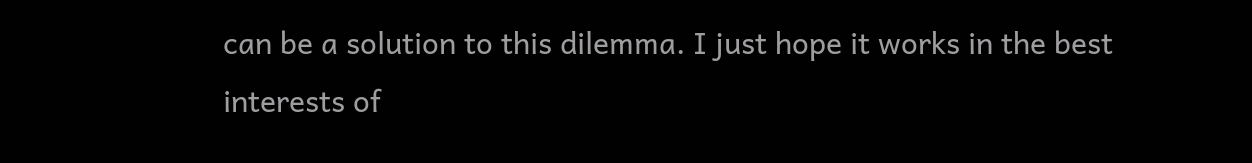can be a solution to this dilemma. I just hope it works in the best interests of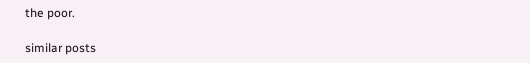the poor.

similar posts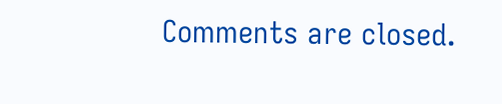Comments are closed.